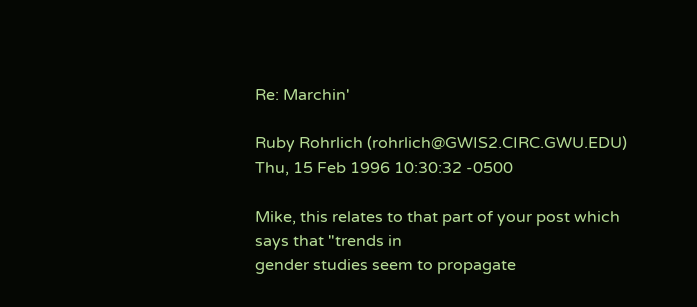Re: Marchin'

Ruby Rohrlich (rohrlich@GWIS2.CIRC.GWU.EDU)
Thu, 15 Feb 1996 10:30:32 -0500

Mike, this relates to that part of your post which says that "trends in
gender studies seem to propagate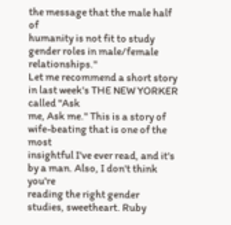the message that the male half of
humanity is not fit to study gender roles in male/female relationships."
Let me recommend a short story in last week's THE NEW YORKER called "Ask
me, Ask me." This is a story of wife-beating that is one of the most
insightful I've ever read, and it's by a man. Also, I don't think you're
reading the right gender studies, sweetheart. Ruby